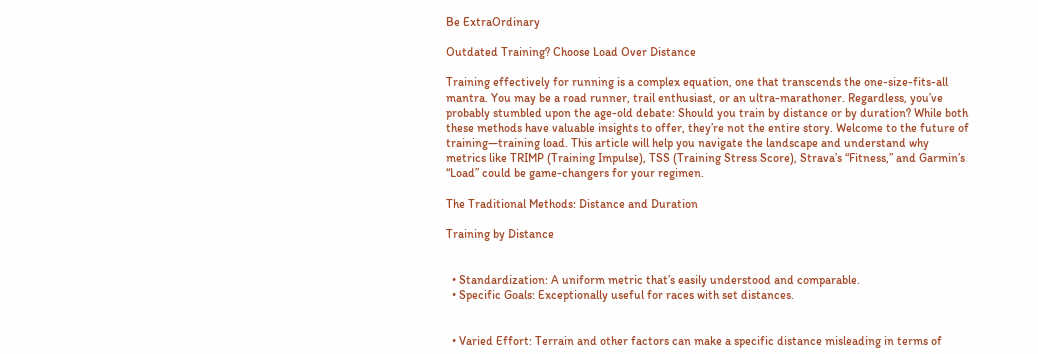Be ExtraOrdinary

Outdated Training? Choose Load Over Distance

Training effectively for running is a complex equation, one that transcends the one-size-fits-all mantra. You may be a road runner, trail enthusiast, or an ultra-marathoner. Regardless, you’ve probably stumbled upon the age-old debate: Should you train by distance or by duration? While both these methods have valuable insights to offer, they’re not the entire story. Welcome to the future of training—training load. This article will help you navigate the landscape and understand why metrics like TRIMP (Training Impulse), TSS (Training Stress Score), Strava’s “Fitness,” and Garmin’s “Load” could be game-changers for your regimen.

The Traditional Methods: Distance and Duration

Training by Distance


  • Standardization: A uniform metric that’s easily understood and comparable.
  • Specific Goals: Exceptionally useful for races with set distances.


  • Varied Effort: Terrain and other factors can make a specific distance misleading in terms of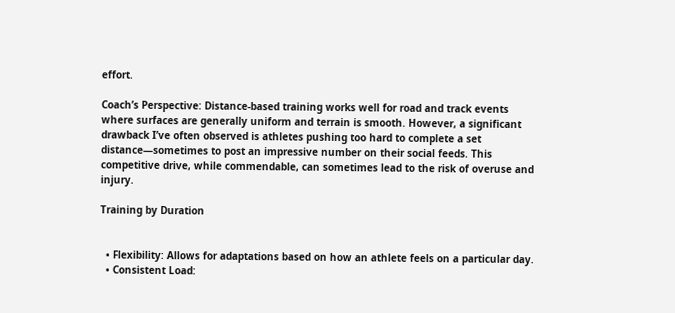effort.

Coach’s Perspective: Distance-based training works well for road and track events where surfaces are generally uniform and terrain is smooth. However, a significant drawback I’ve often observed is athletes pushing too hard to complete a set distance—sometimes to post an impressive number on their social feeds. This competitive drive, while commendable, can sometimes lead to the risk of overuse and injury.

Training by Duration


  • Flexibility: Allows for adaptations based on how an athlete feels on a particular day.
  • Consistent Load: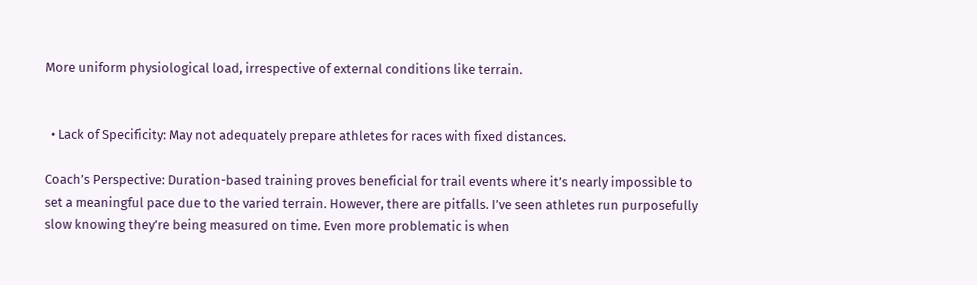More uniform physiological load, irrespective of external conditions like terrain.


  • Lack of Specificity: May not adequately prepare athletes for races with fixed distances.

Coach’s Perspective: Duration-based training proves beneficial for trail events where it’s nearly impossible to set a meaningful pace due to the varied terrain. However, there are pitfalls. I’ve seen athletes run purposefully slow knowing they’re being measured on time. Even more problematic is when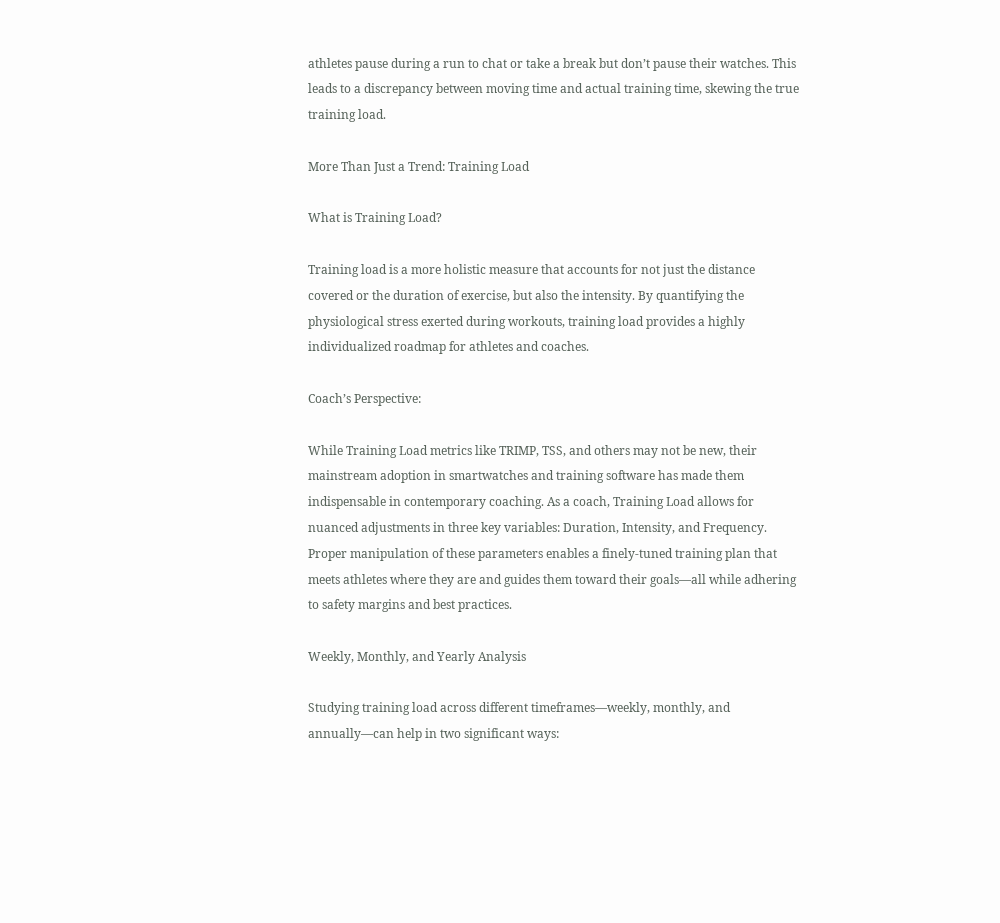athletes pause during a run to chat or take a break but don’t pause their watches. This leads to a discrepancy between moving time and actual training time, skewing the true training load.

More Than Just a Trend: Training Load

What is Training Load?

Training load is a more holistic measure that accounts for not just the distance covered or the duration of exercise, but also the intensity. By quantifying the physiological stress exerted during workouts, training load provides a highly individualized roadmap for athletes and coaches.

Coach’s Perspective:

While Training Load metrics like TRIMP, TSS, and others may not be new, their mainstream adoption in smartwatches and training software has made them indispensable in contemporary coaching. As a coach, Training Load allows for nuanced adjustments in three key variables: Duration, Intensity, and Frequency. Proper manipulation of these parameters enables a finely-tuned training plan that meets athletes where they are and guides them toward their goals—all while adhering to safety margins and best practices.

Weekly, Monthly, and Yearly Analysis

Studying training load across different timeframes—weekly, monthly, and annually—can help in two significant ways: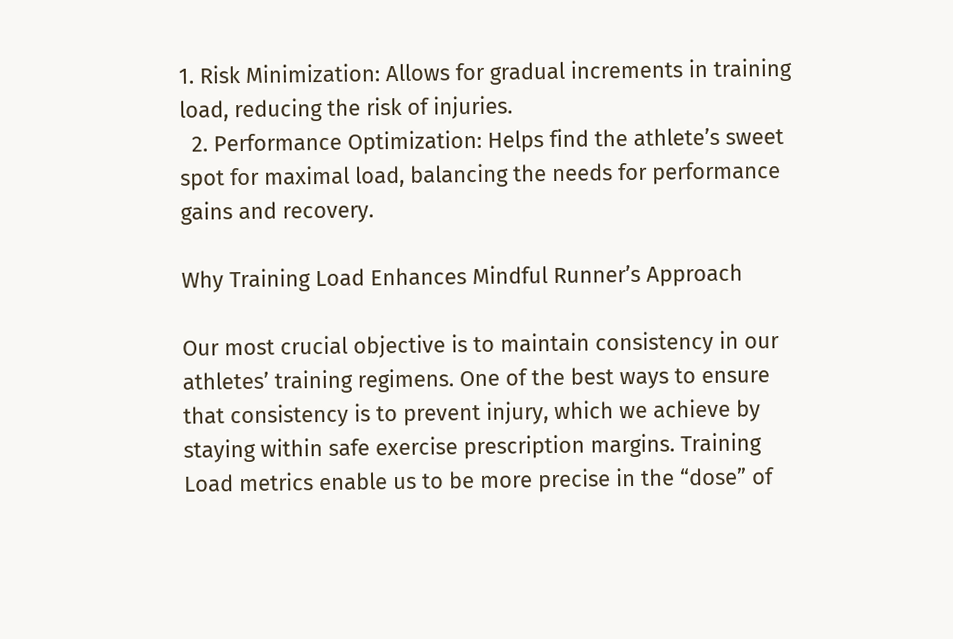1. Risk Minimization: Allows for gradual increments in training load, reducing the risk of injuries.
  2. Performance Optimization: Helps find the athlete’s sweet spot for maximal load, balancing the needs for performance gains and recovery.

Why Training Load Enhances Mindful Runner’s Approach

Our most crucial objective is to maintain consistency in our athletes’ training regimens. One of the best ways to ensure that consistency is to prevent injury, which we achieve by staying within safe exercise prescription margins. Training Load metrics enable us to be more precise in the “dose” of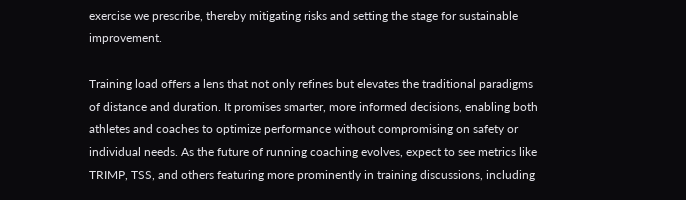exercise we prescribe, thereby mitigating risks and setting the stage for sustainable improvement.

Training load offers a lens that not only refines but elevates the traditional paradigms of distance and duration. It promises smarter, more informed decisions, enabling both athletes and coaches to optimize performance without compromising on safety or individual needs. As the future of running coaching evolves, expect to see metrics like TRIMP, TSS, and others featuring more prominently in training discussions, including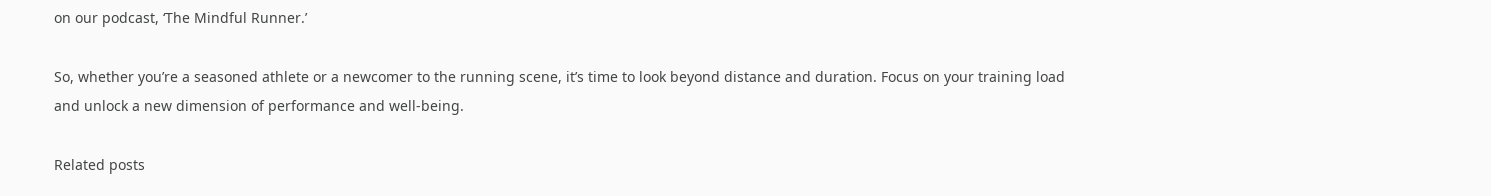on our podcast, ‘The Mindful Runner.’

So, whether you’re a seasoned athlete or a newcomer to the running scene, it’s time to look beyond distance and duration. Focus on your training load and unlock a new dimension of performance and well-being.

Related posts